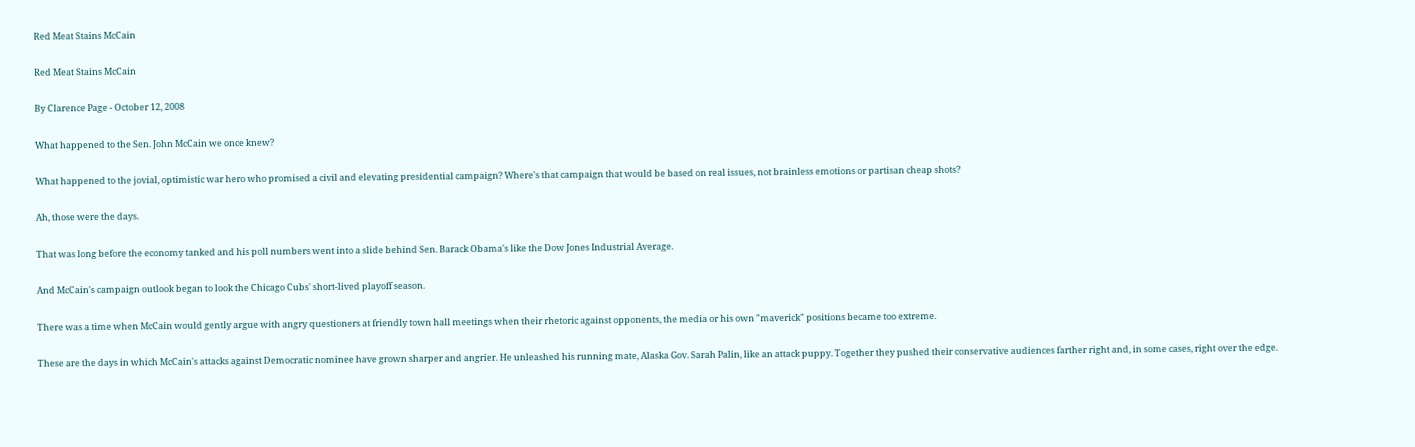Red Meat Stains McCain

Red Meat Stains McCain

By Clarence Page - October 12, 2008

What happened to the Sen. John McCain we once knew?

What happened to the jovial, optimistic war hero who promised a civil and elevating presidential campaign? Where's that campaign that would be based on real issues, not brainless emotions or partisan cheap shots?

Ah, those were the days.

That was long before the economy tanked and his poll numbers went into a slide behind Sen. Barack Obama's like the Dow Jones Industrial Average.

And McCain's campaign outlook began to look the Chicago Cubs' short-lived playoff season.

There was a time when McCain would gently argue with angry questioners at friendly town hall meetings when their rhetoric against opponents, the media or his own "maverick" positions became too extreme.

These are the days in which McCain's attacks against Democratic nominee have grown sharper and angrier. He unleashed his running mate, Alaska Gov. Sarah Palin, like an attack puppy. Together they pushed their conservative audiences farther right and, in some cases, right over the edge.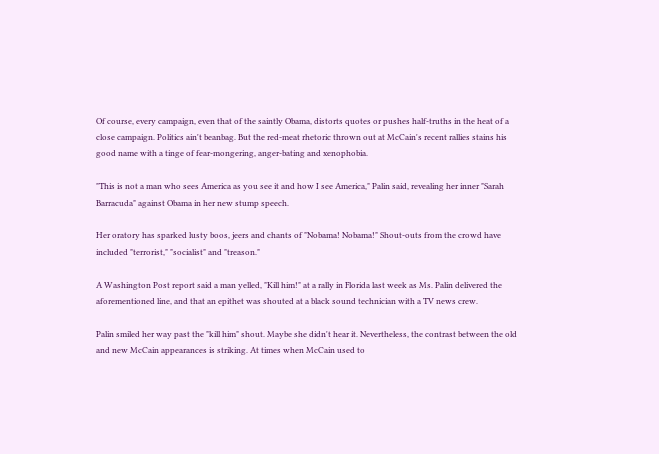Of course, every campaign, even that of the saintly Obama, distorts quotes or pushes half-truths in the heat of a close campaign. Politics ain't beanbag. But the red-meat rhetoric thrown out at McCain's recent rallies stains his good name with a tinge of fear-mongering, anger-bating and xenophobia.

"This is not a man who sees America as you see it and how I see America," Palin said, revealing her inner "Sarah Barracuda" against Obama in her new stump speech.

Her oratory has sparked lusty boos, jeers and chants of "Nobama! Nobama!" Shout-outs from the crowd have included "terrorist," "socialist" and "treason."

A Washington Post report said a man yelled, "Kill him!" at a rally in Florida last week as Ms. Palin delivered the aforementioned line, and that an epithet was shouted at a black sound technician with a TV news crew.

Palin smiled her way past the "kill him" shout. Maybe she didn't hear it. Nevertheless, the contrast between the old and new McCain appearances is striking. At times when McCain used to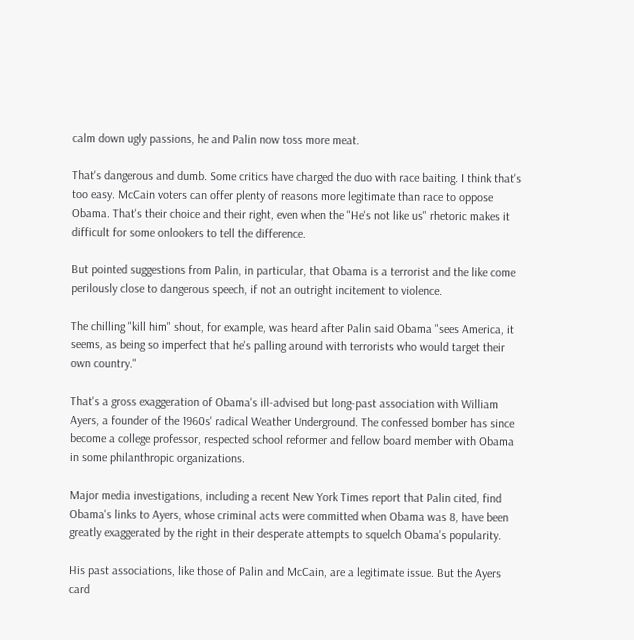calm down ugly passions, he and Palin now toss more meat.

That's dangerous and dumb. Some critics have charged the duo with race baiting. I think that's too easy. McCain voters can offer plenty of reasons more legitimate than race to oppose Obama. That's their choice and their right, even when the "He's not like us" rhetoric makes it difficult for some onlookers to tell the difference.

But pointed suggestions from Palin, in particular, that Obama is a terrorist and the like come perilously close to dangerous speech, if not an outright incitement to violence.

The chilling "kill him" shout, for example, was heard after Palin said Obama "sees America, it seems, as being so imperfect that he's palling around with terrorists who would target their own country."

That's a gross exaggeration of Obama's ill-advised but long-past association with William Ayers, a founder of the 1960s' radical Weather Underground. The confessed bomber has since become a college professor, respected school reformer and fellow board member with Obama in some philanthropic organizations.

Major media investigations, including a recent New York Times report that Palin cited, find Obama's links to Ayers, whose criminal acts were committed when Obama was 8, have been greatly exaggerated by the right in their desperate attempts to squelch Obama's popularity.

His past associations, like those of Palin and McCain, are a legitimate issue. But the Ayers card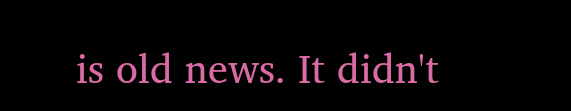is old news. It didn't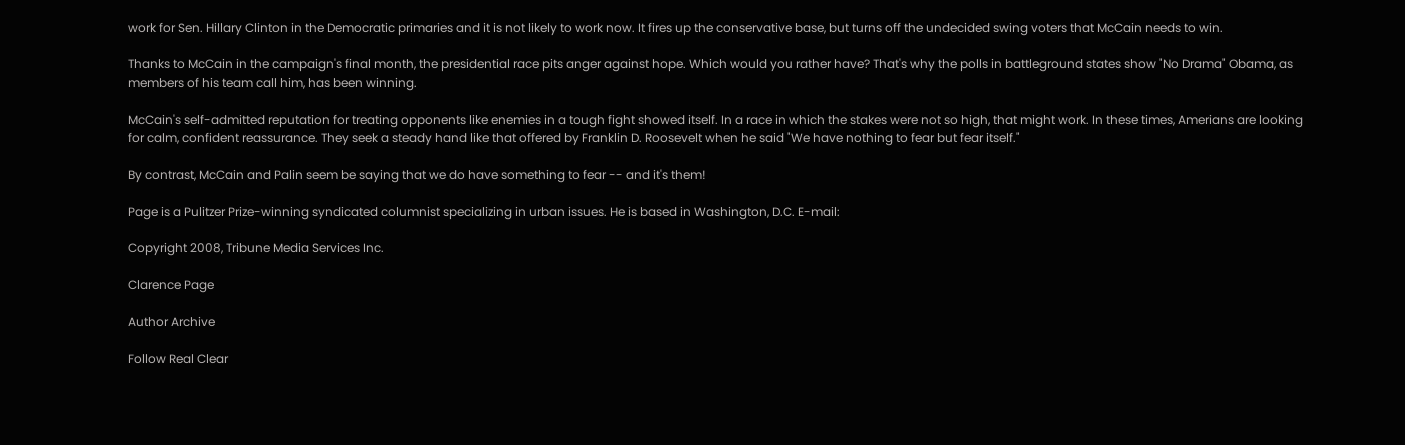work for Sen. Hillary Clinton in the Democratic primaries and it is not likely to work now. It fires up the conservative base, but turns off the undecided swing voters that McCain needs to win.

Thanks to McCain in the campaign's final month, the presidential race pits anger against hope. Which would you rather have? That's why the polls in battleground states show "No Drama" Obama, as members of his team call him, has been winning.

McCain's self-admitted reputation for treating opponents like enemies in a tough fight showed itself. In a race in which the stakes were not so high, that might work. In these times, Amerians are looking for calm, confident reassurance. They seek a steady hand like that offered by Franklin D. Roosevelt when he said "We have nothing to fear but fear itself."

By contrast, McCain and Palin seem be saying that we do have something to fear -- and it's them!

Page is a Pulitzer Prize-winning syndicated columnist specializing in urban issues. He is based in Washington, D.C. E-mail:

Copyright 2008, Tribune Media Services Inc.

Clarence Page

Author Archive

Follow Real Clear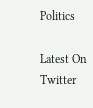Politics

Latest On Twitter